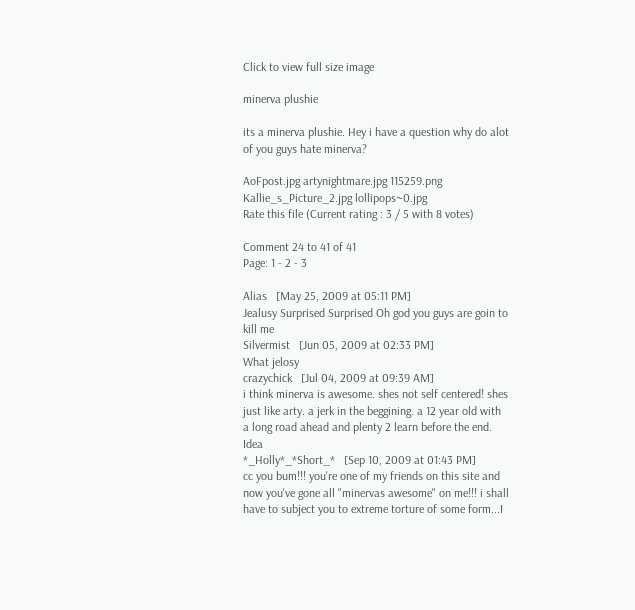Click to view full size image

minerva plushie

its a minerva plushie. Hey i have a question why do alot of you guys hate minerva?

AoFpost.jpg artynightmare.jpg 115259.png Kallie_s_Picture_2.jpg lollipops~0.jpg
Rate this file (Current rating : 3 / 5 with 8 votes)

Comment 24 to 41 of 41
Page: 1 - 2 - 3

Alias   [May 25, 2009 at 05:11 PM]
Jealusy Surprised Surprised Oh god you guys are goin to kill me
Silvermist   [Jun 05, 2009 at 02:33 PM]
What jelosy
crazychick   [Jul 04, 2009 at 09:39 AM]
i think minerva is awesome. shes not self centered! shes just like arty. a jerk in the beggining. a 12 year old with a long road ahead and plenty 2 learn before the end. Idea
*_Holly*_*Short_*   [Sep 10, 2009 at 01:43 PM]
cc you bum!!! you're one of my friends on this site and now you've gone all "minervas awesome" on me!!! i shall have to subject you to extreme torture of some form...I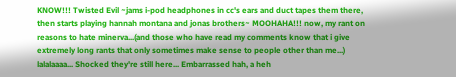KNOW!!! Twisted Evil ~jams i-pod headphones in cc's ears and duct tapes them there, then starts playing hannah montana and jonas brothers~ MOOHAHA!!! now, my rant on reasons to hate minerva...(and those who have read my comments know that i give extremely long rants that only sometimes make sense to people other than me...)
lalalaaaa... Shocked they're still here... Embarrassed hah, a heh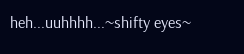heh...uuhhhh...~shifty eyes~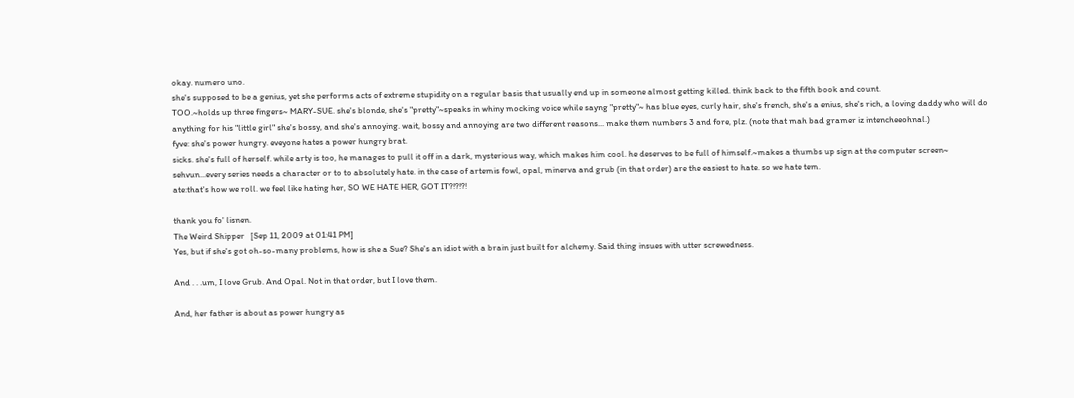okay. numero uno.
she's supposed to be a genius, yet she performs acts of extreme stupidity on a regular basis that usually end up in someone almost getting killed. think back to the fifth book and count.
TOO.~holds up three fingers~ MARY-SUE. she's blonde, she's "pretty"~speaks in whiny mocking voice while sayng "pretty"~ has blue eyes, curly hair, she's french, she's a enius, she's rich, a loving daddy who will do anything for his "little girl" she's bossy, and she's annoying. wait, bossy and annoying are two different reasons... make them numbers 3 and fore, plz. (note that mah bad gramer iz intencheeohnal.)
fyve: she's power hungry. eveyone hates a power hungry brat.
sicks. she's full of herself. while arty is too, he manages to pull it off in a dark, mysterious way, which makes him cool. he deserves to be full of himself.~makes a thumbs up sign at the computer screen~
sehvun...every series needs a character or to to absolutely hate. in the case of artemis fowl, opal, minerva and grub (in that order) are the easiest to hate. so we hate tem.
ate:that's how we roll. we feel like hating her, SO WE HATE HER, GOT IT?!?!?!

thank you fo' lisnen.
The Weird Shipper   [Sep 11, 2009 at 01:41 PM]
Yes, but if she's got oh-so-many problems, how is she a Sue? She's an idiot with a brain just built for alchemy. Said thing insues with utter screwedness.

And . . .um, I love Grub. And Opal. Not in that order, but I love them.

And, her father is about as power hungry as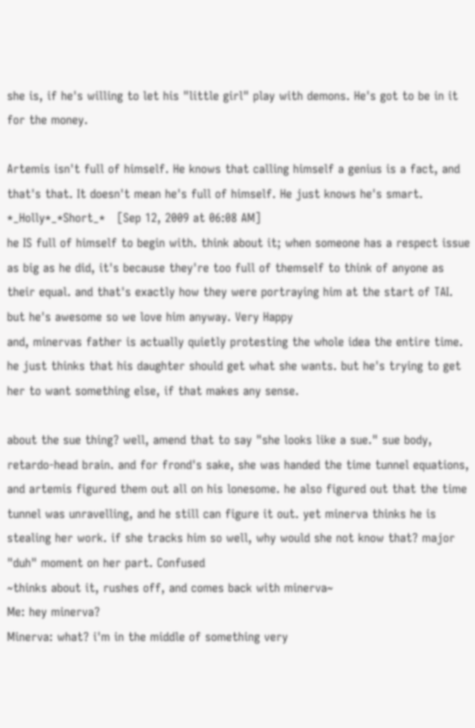she is, if he's willing to let his "little girl" play with demons. He's got to be in it for the money.

Artemis isn't full of himself. He knows that calling himself a genius is a fact, and that's that. It doesn't mean he's full of himself. He just knows he's smart.
*_Holly*_*Short_*   [Sep 12, 2009 at 06:08 AM]
he IS full of himself to begin with. think about it; when someone has a respect issue as big as he did, it's because they're too full of themself to think of anyone as their equal. and that's exactly how they were portraying him at the start of TAI. but he's awesome so we love him anyway. Very Happy
and, minervas father is actually quietly protesting the whole idea the entire time. he just thinks that his daughter should get what she wants. but he's trying to get her to want something else, if that makes any sense.

about the sue thing? well, amend that to say "she looks like a sue." sue body, retardo-head brain. and for frond's sake, she was handed the time tunnel equations, and artemis figured them out all on his lonesome. he also figured out that the time tunnel was unravelling, and he still can figure it out. yet minerva thinks he is stealing her work. if she tracks him so well, why would she not know that? major "duh" moment on her part. Confused
~thinks about it, rushes off, and comes back with minerva~
Me: hey minerva?
Minerva: what? i'm in the middle of something very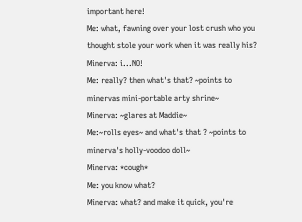important here!
Me: what, fawning over your lost crush who you thought stole your work when it was really his?
Minerva: i...NO!
Me: really? then what's that? ~points to minervas mini-portable arty shrine~
Minerva: ~glares at Maddie~
Me:~rolls eyes~ and what's that ? ~points to minerva's holly-voodoo doll~
Minerva: *cough*
Me: you know what?
Minerva: what? and make it quick, you're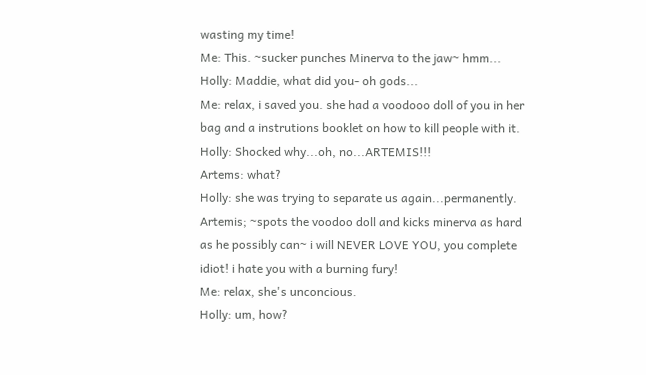wasting my time!
Me: This. ~sucker punches Minerva to the jaw~ hmm...
Holly: Maddie, what did you- oh gods...
Me: relax, i saved you. she had a voodooo doll of you in her bag and a instrutions booklet on how to kill people with it.
Holly: Shocked why...oh, no...ARTEMIS!!!
Artems: what?
Holly: she was trying to separate us again...permanently.
Artemis; ~spots the voodoo doll and kicks minerva as hard as he possibly can~ i will NEVER LOVE YOU, you complete idiot! i hate you with a burning fury!
Me: relax, she's unconcious.
Holly: um, how?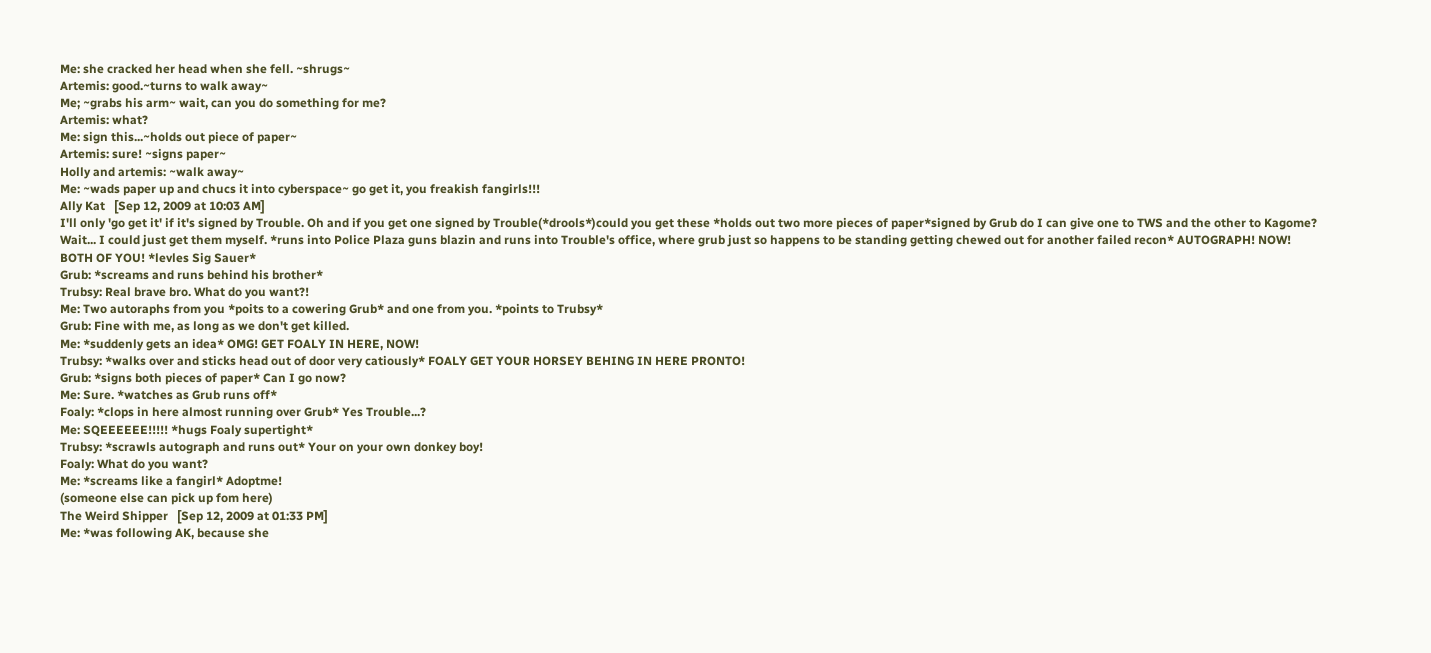Me: she cracked her head when she fell. ~shrugs~
Artemis: good.~turns to walk away~
Me; ~grabs his arm~ wait, can you do something for me?
Artemis: what?
Me: sign this...~holds out piece of paper~
Artemis: sure! ~signs paper~
Holly and artemis: ~walk away~
Me: ~wads paper up and chucs it into cyberspace~ go get it, you freakish fangirls!!!
Ally Kat   [Sep 12, 2009 at 10:03 AM]
I'll only 'go get it' if it's signed by Trouble. Oh and if you get one signed by Trouble(*drools*)could you get these *holds out two more pieces of paper*signed by Grub do I can give one to TWS and the other to Kagome? Wait... I could just get them myself. *runs into Police Plaza guns blazin and runs into Trouble's office, where grub just so happens to be standing getting chewed out for another failed recon* AUTOGRAPH! NOW! BOTH OF YOU! *levles Sig Sauer*
Grub: *screams and runs behind his brother*
Trubsy: Real brave bro. What do you want?!
Me: Two autoraphs from you *poits to a cowering Grub* and one from you. *points to Trubsy*
Grub: Fine with me, as long as we don't get killed.
Me: *suddenly gets an idea* OMG! GET FOALY IN HERE, NOW!
Trubsy: *walks over and sticks head out of door very catiously* FOALY GET YOUR HORSEY BEHING IN HERE PRONTO!
Grub: *signs both pieces of paper* Can I go now?
Me: Sure. *watches as Grub runs off*
Foaly: *clops in here almost running over Grub* Yes Trouble...?
Me: SQEEEEEE!!!!! *hugs Foaly supertight*
Trubsy: *scrawls autograph and runs out* Your on your own donkey boy!
Foaly: What do you want?
Me: *screams like a fangirl* Adoptme!
(someone else can pick up fom here)
The Weird Shipper   [Sep 12, 2009 at 01:33 PM]
Me: *was following AK, because she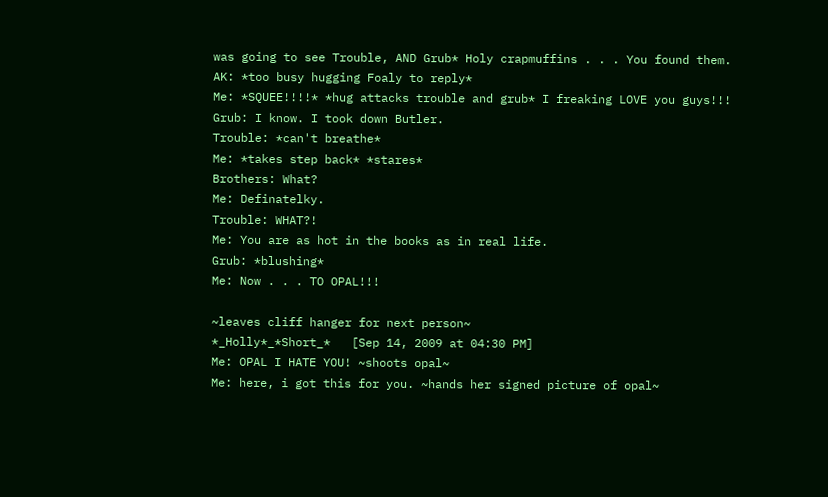was going to see Trouble, AND Grub* Holy crapmuffins . . . You found them.
AK: *too busy hugging Foaly to reply*
Me: *SQUEE!!!!* *hug attacks trouble and grub* I freaking LOVE you guys!!!
Grub: I know. I took down Butler.
Trouble: *can't breathe*
Me: *takes step back* *stares*
Brothers: What?
Me: Definatelky.
Trouble: WHAT?!
Me: You are as hot in the books as in real life.
Grub: *blushing*
Me: Now . . . TO OPAL!!!

~leaves cliff hanger for next person~
*_Holly*_*Short_*   [Sep 14, 2009 at 04:30 PM]
Me: OPAL I HATE YOU! ~shoots opal~
Me: here, i got this for you. ~hands her signed picture of opal~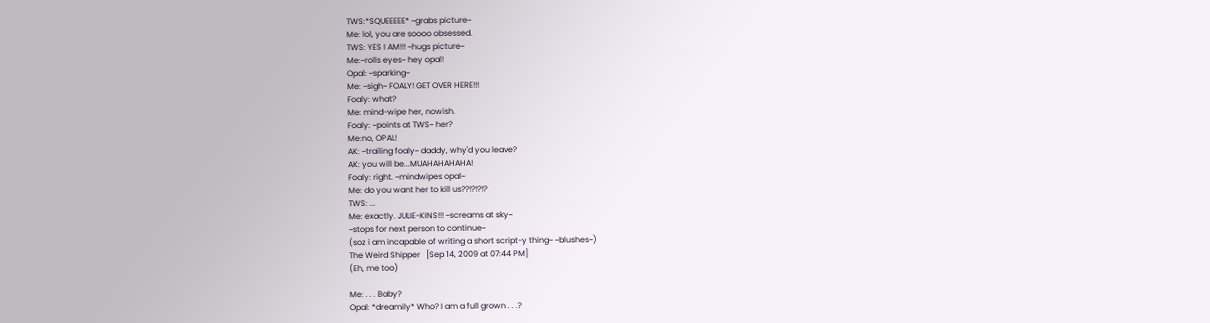TWS:*SQUEEEEE* ~grabs picture~
Me: lol, you are soooo obsessed.
TWS: YES I AM!!! ~hugs picture~
Me:~rolls eyes~ hey opal!
Opal: ~sparking~
Me: ~sigh~ FOALY! GET OVER HERE!!!
Foaly: what?
Me: mind-wipe her, nowish.
Foaly: ~points at TWS~ her?
Me:no, OPAL!
AK: ~trailing foaly~ daddy, why'd you leave?
AK: you will be...MUAHAHAHAHA!
Foaly: right. ~mindwipes opal~
Me: do you want her to kill us??!?!?!?
TWS: ...
Me: exactly. JULIE-KINS!!! ~screams at sky~
~stops for next person to continue~
(soz i am incapable of writing a short script-y thing~ ~blushes~)
The Weird Shipper   [Sep 14, 2009 at 07:44 PM]
(Eh, me too)

Me: . . . Baby?
Opal: *dreamily* Who? I am a full grown . . .?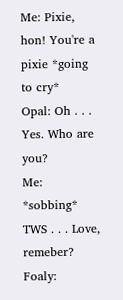Me: Pixie, hon! You're a pixie *going to cry*
Opal: Oh . . . Yes. Who are you?
Me: *sobbing* TWS . . . Love, remeber?
Foaly: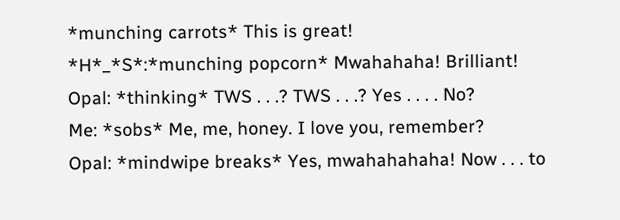*munching carrots* This is great!
*H*_*S*:*munching popcorn* Mwahahaha! Brilliant!
Opal: *thinking* TWS . . .? TWS . . .? Yes . . . . No?
Me: *sobs* Me, me, honey. I love you, remember?
Opal: *mindwipe breaks* Yes, mwahahahaha! Now . . . to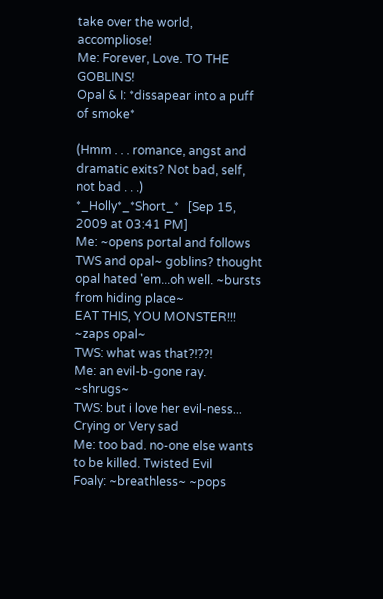take over the world, accompliose!
Me: Forever, Love. TO THE GOBLINS!
Opal & I: *dissapear into a puff of smoke*

(Hmm . . . romance, angst and dramatic exits? Not bad, self, not bad . . .)
*_Holly*_*Short_*   [Sep 15, 2009 at 03:41 PM]
Me: ~opens portal and follows TWS and opal~ goblins? thought opal hated 'em...oh well. ~bursts from hiding place~
EAT THIS, YOU MONSTER!!! ~zaps opal~
TWS: what was that?!??!
Me: an evil-b-gone ray. ~shrugs~
TWS: but i love her evil-ness... Crying or Very sad
Me: too bad. no-one else wants to be killed. Twisted Evil
Foaly: ~breathless~ ~pops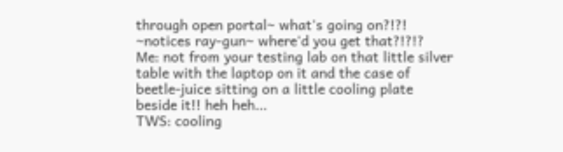through open portal~ what's going on?!?! ~notices ray-gun~ where'd you get that?!?!?
Me: not from your testing lab on that little silver table with the laptop on it and the case of beetle-juice sitting on a little cooling plate beside it!! heh heh...
TWS: cooling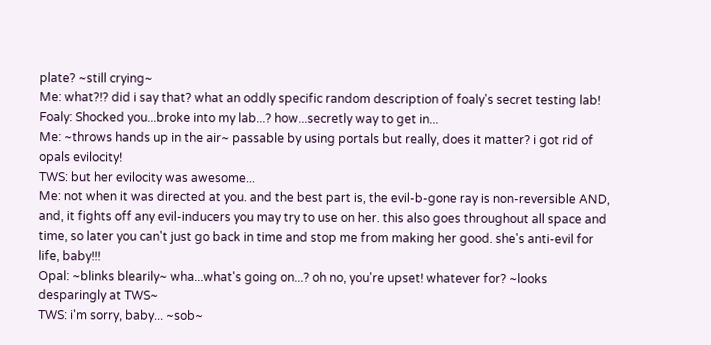plate? ~still crying~
Me: what?!? did i say that? what an oddly specific random description of foaly's secret testing lab!
Foaly: Shocked you...broke into my lab...? how...secretly way to get in...
Me: ~throws hands up in the air~ passable by using portals but really, does it matter? i got rid of opals evilocity!
TWS: but her evilocity was awesome...
Me: not when it was directed at you. and the best part is, the evil-b-gone ray is non-reversible AND, and, it fights off any evil-inducers you may try to use on her. this also goes throughout all space and time, so later you can't just go back in time and stop me from making her good. she's anti-evil for life, baby!!!
Opal: ~blinks blearily~ wha...what's going on...? oh no, you're upset! whatever for? ~looks desparingly at TWS~
TWS: i'm sorry, baby... ~sob~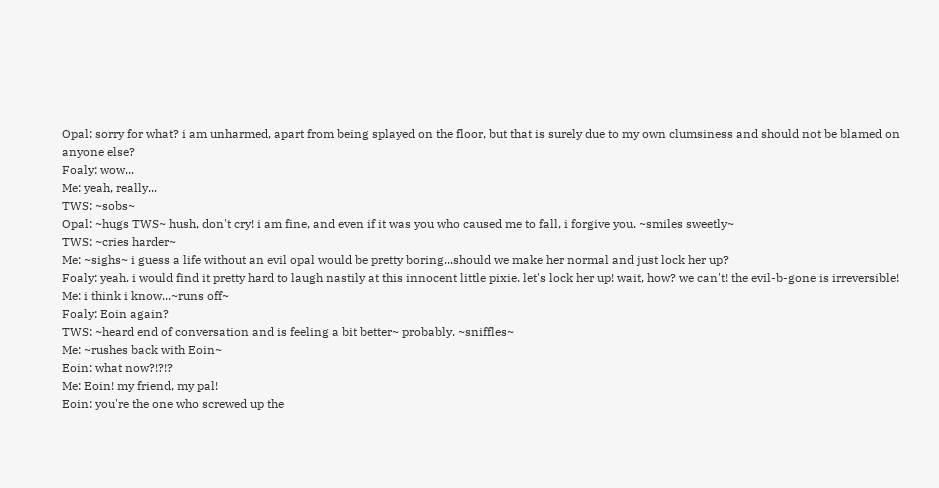Opal: sorry for what? i am unharmed, apart from being splayed on the floor, but that is surely due to my own clumsiness and should not be blamed on anyone else?
Foaly: wow...
Me: yeah, really...
TWS: ~sobs~
Opal: ~hugs TWS~ hush, don't cry! i am fine, and even if it was you who caused me to fall, i forgive you. ~smiles sweetly~
TWS: ~cries harder~
Me: ~sighs~ i guess a life without an evil opal would be pretty boring...should we make her normal and just lock her up?
Foaly: yeah. i would find it pretty hard to laugh nastily at this innocent little pixie. let's lock her up! wait, how? we can't! the evil-b-gone is irreversible!
Me: i think i know...~runs off~
Foaly: Eoin again?
TWS: ~heard end of conversation and is feeling a bit better~ probably. ~sniffles~
Me: ~rushes back with Eoin~
Eoin: what now?!?!?
Me: Eoin! my friend, my pal!
Eoin: you're the one who screwed up the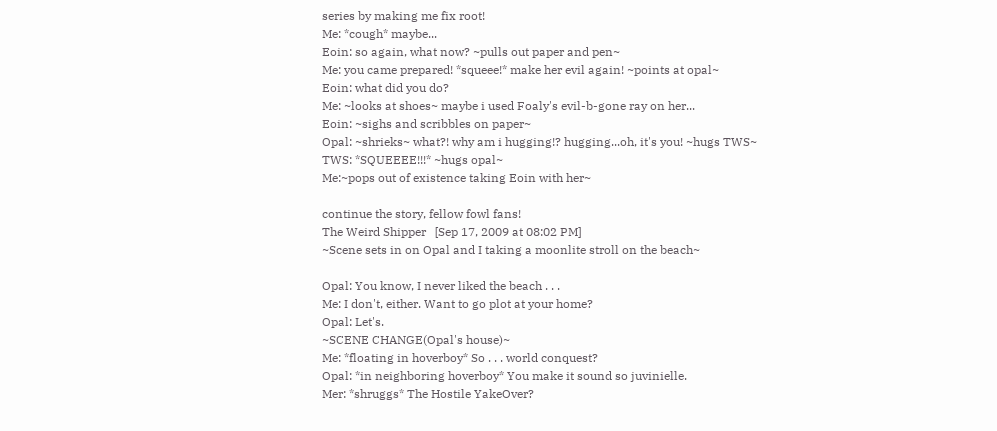series by making me fix root!
Me: *cough* maybe...
Eoin: so again, what now? ~pulls out paper and pen~
Me: you came prepared! *squeee!* make her evil again! ~points at opal~
Eoin: what did you do?
Me: ~looks at shoes~ maybe i used Foaly's evil-b-gone ray on her...
Eoin: ~sighs and scribbles on paper~
Opal: ~shrieks~ what?! why am i hugging!? hugging...oh, it's you! ~hugs TWS~
TWS: *SQUEEEE!!!* ~hugs opal~
Me:~pops out of existence taking Eoin with her~

continue the story, fellow fowl fans!
The Weird Shipper   [Sep 17, 2009 at 08:02 PM]
~Scene sets in on Opal and I taking a moonlite stroll on the beach~

Opal: You know, I never liked the beach . . .
Me: I don't, either. Want to go plot at your home?
Opal: Let's.
~SCENE CHANGE(Opal's house)~
Me: *floating in hoverboy* So . . . world conquest?
Opal: *in neighboring hoverboy* You make it sound so juvinielle.
Mer: *shruggs* The Hostile YakeOver?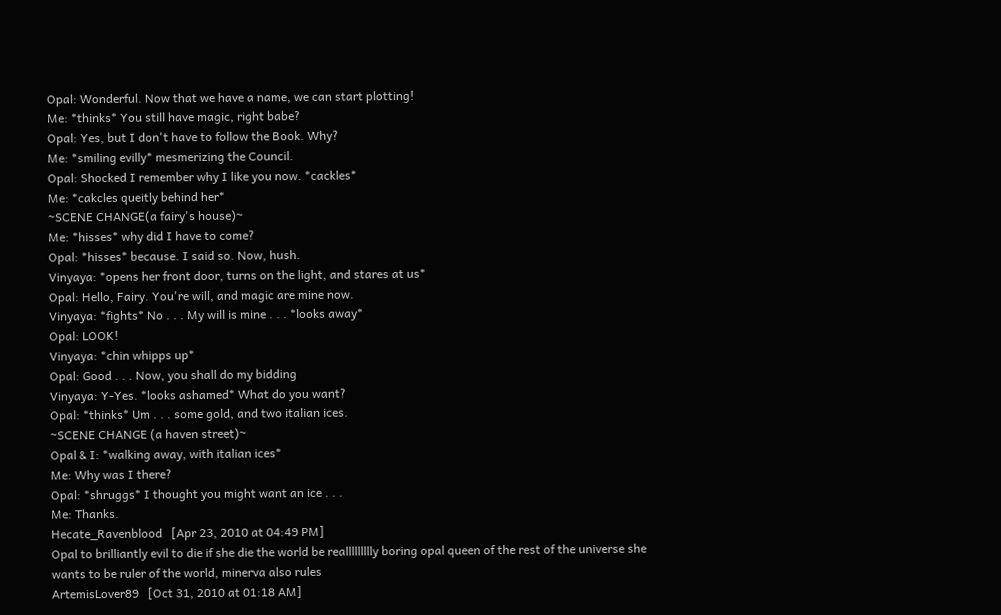Opal: Wonderful. Now that we have a name, we can start plotting!
Me: *thinks* You still have magic, right babe?
Opal: Yes, but I don't have to follow the Book. Why?
Me: *smiling evilly* mesmerizing the Council.
Opal: Shocked I remember why I like you now. *cackles*
Me: *cakcles queitly behind her*
~SCENE CHANGE(a fairy's house)~
Me: *hisses* why did I have to come?
Opal: *hisses* because. I said so. Now, hush.
Vinyaya: *opens her front door, turns on the light, and stares at us*
Opal: Hello, Fairy. You're will, and magic are mine now.
Vinyaya: *fights* No . . . My will is mine . . . *looks away*
Opal: LOOK!
Vinyaya: *chin whipps up*
Opal: Good . . . Now, you shall do my bidding
Vinyaya: Y-Yes. *looks ashamed* What do you want?
Opal: *thinks* Um . . . some gold, and two italian ices.
~SCENE CHANGE (a haven street)~
Opal & I: *walking away, with italian ices*
Me: Why was I there?
Opal: *shruggs* I thought you might want an ice . . .
Me: Thanks.
Hecate_Ravenblood   [Apr 23, 2010 at 04:49 PM]
Opal to brilliantly evil to die if she die the world be reallllllllly boring opal queen of the rest of the universe she wants to be ruler of the world, minerva also rules
ArtemisLover89   [Oct 31, 2010 at 01:18 AM]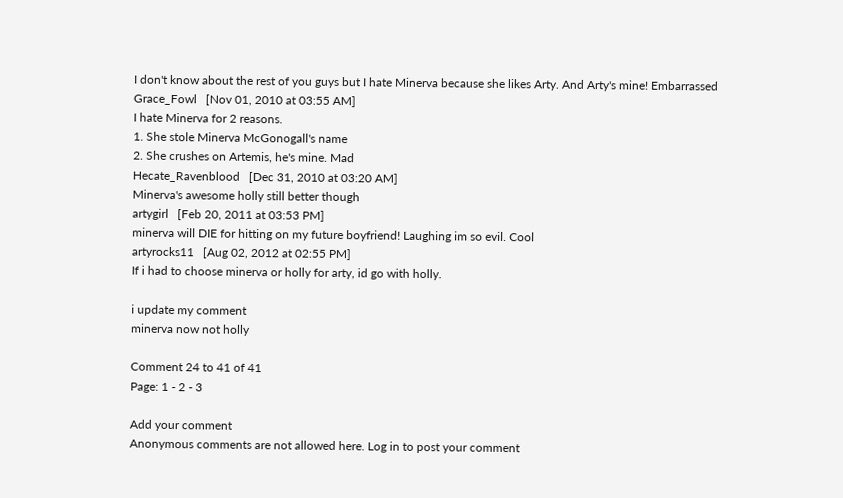I don't know about the rest of you guys but I hate Minerva because she likes Arty. And Arty's mine! Embarrassed
Grace_Fowl   [Nov 01, 2010 at 03:55 AM]
I hate Minerva for 2 reasons.
1. She stole Minerva McGonogall's name
2. She crushes on Artemis, he's mine. Mad
Hecate_Ravenblood   [Dec 31, 2010 at 03:20 AM]
Minerva's awesome holly still better though
artygirl   [Feb 20, 2011 at 03:53 PM]
minerva will DIE for hitting on my future boyfriend! Laughing im so evil. Cool
artyrocks11   [Aug 02, 2012 at 02:55 PM]
If i had to choose minerva or holly for arty, id go with holly.

i update my comment
minerva now not holly

Comment 24 to 41 of 41
Page: 1 - 2 - 3

Add your comment
Anonymous comments are not allowed here. Log in to post your comment